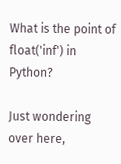What is the point of float('inf') in Python?

Just wondering over here,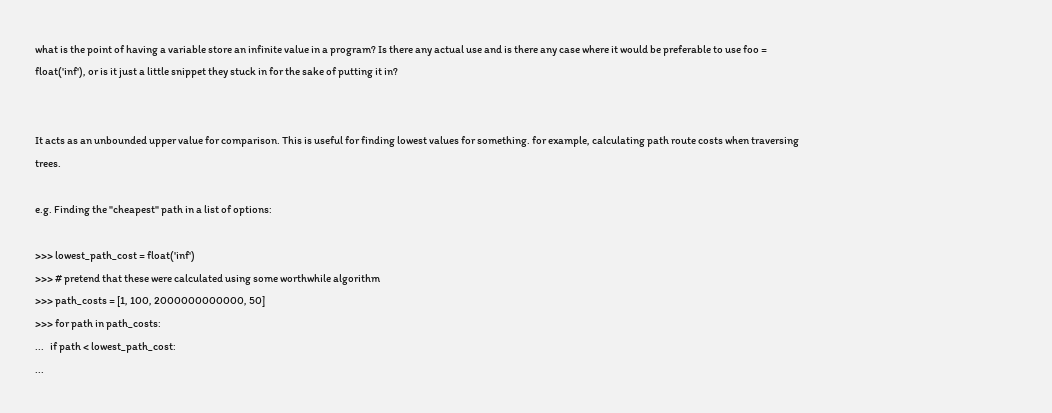what is the point of having a variable store an infinite value in a program? Is there any actual use and is there any case where it would be preferable to use foo = float('inf'), or is it just a little snippet they stuck in for the sake of putting it in?


It acts as an unbounded upper value for comparison. This is useful for finding lowest values for something. for example, calculating path route costs when traversing trees.

e.g. Finding the "cheapest" path in a list of options:

>>> lowest_path_cost = float('inf')
>>> # pretend that these were calculated using some worthwhile algorithm
>>> path_costs = [1, 100, 2000000000000, 50]
>>> for path in path_costs:
...   if path < lowest_path_cost:
...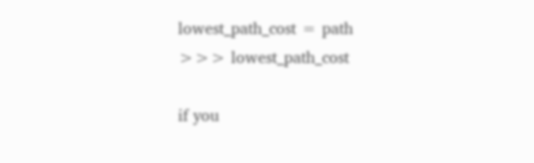lowest_path_cost = path
>>> lowest_path_cost

if you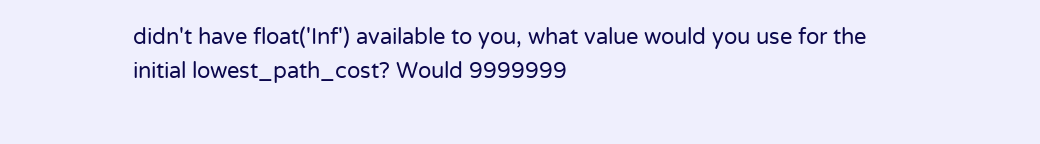didn't have float('Inf') available to you, what value would you use for the initial lowest_path_cost? Would 9999999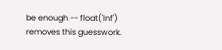be enough -- float('Inf') removes this guesswork.